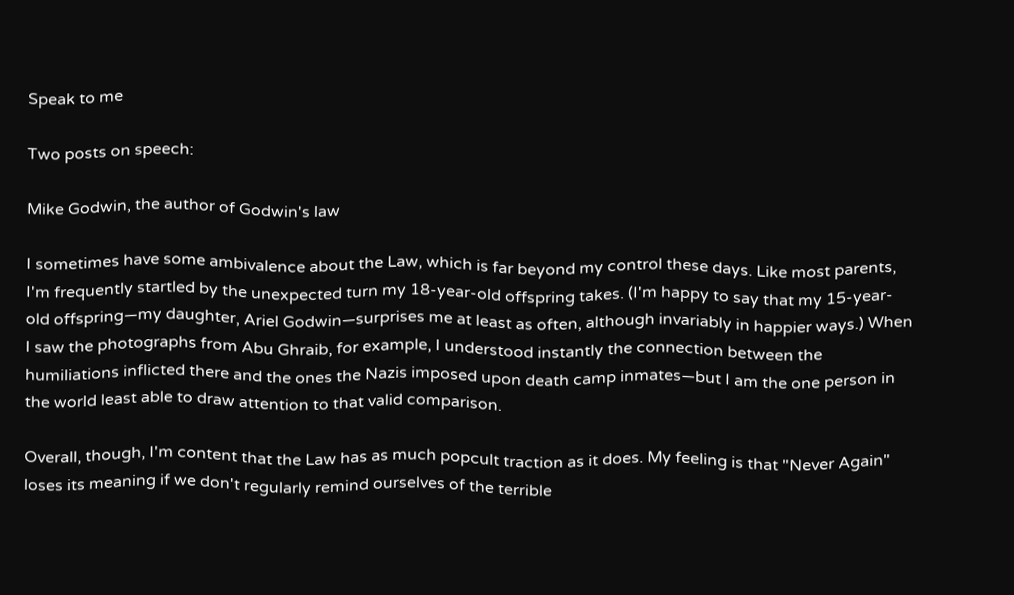Speak to me

Two posts on speech:

Mike Godwin, the author of Godwin's law

I sometimes have some ambivalence about the Law, which is far beyond my control these days. Like most parents, I'm frequently startled by the unexpected turn my 18-year-old offspring takes. (I'm happy to say that my 15-year-old offspring—my daughter, Ariel Godwin—surprises me at least as often, although invariably in happier ways.) When I saw the photographs from Abu Ghraib, for example, I understood instantly the connection between the humiliations inflicted there and the ones the Nazis imposed upon death camp inmates—but I am the one person in the world least able to draw attention to that valid comparison.

Overall, though, I'm content that the Law has as much popcult traction as it does. My feeling is that "Never Again" loses its meaning if we don't regularly remind ourselves of the terrible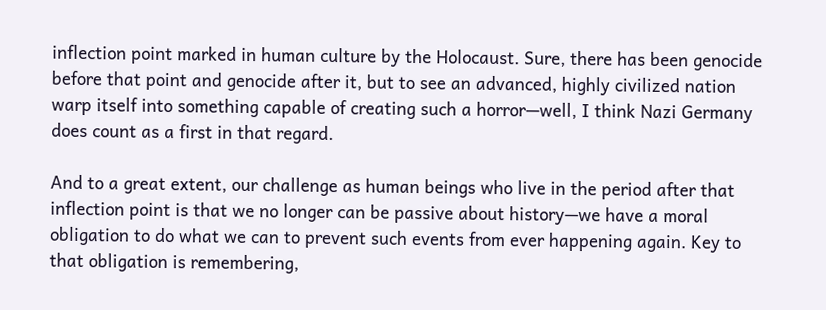inflection point marked in human culture by the Holocaust. Sure, there has been genocide before that point and genocide after it, but to see an advanced, highly civilized nation warp itself into something capable of creating such a horror—well, I think Nazi Germany does count as a first in that regard.

And to a great extent, our challenge as human beings who live in the period after that inflection point is that we no longer can be passive about history—we have a moral obligation to do what we can to prevent such events from ever happening again. Key to that obligation is remembering,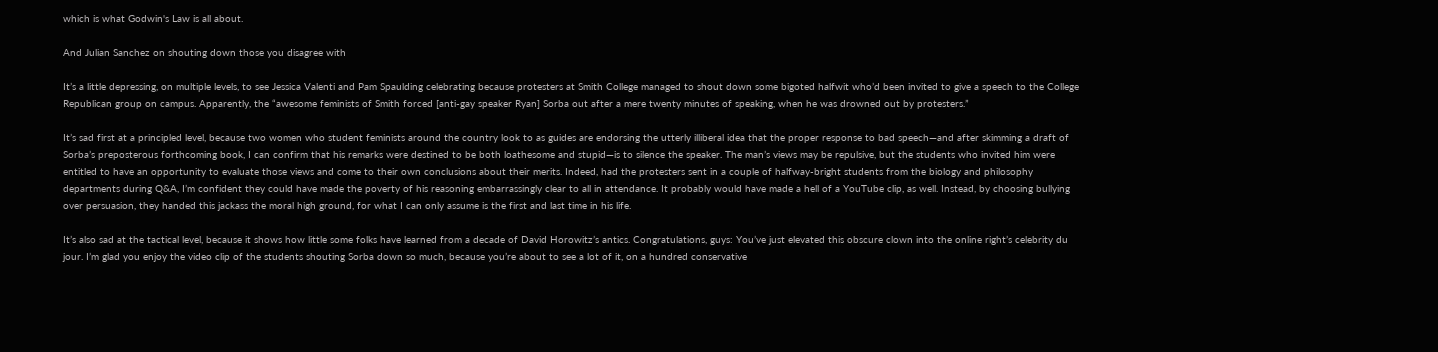which is what Godwin's Law is all about.

And Julian Sanchez on shouting down those you disagree with

It’s a little depressing, on multiple levels, to see Jessica Valenti and Pam Spaulding celebrating because protesters at Smith College managed to shout down some bigoted halfwit who’d been invited to give a speech to the College Republican group on campus. Apparently, the “awesome feminists of Smith forced [anti-gay speaker Ryan] Sorba out after a mere twenty minutes of speaking, when he was drowned out by protesters.”

It’s sad first at a principled level, because two women who student feminists around the country look to as guides are endorsing the utterly illiberal idea that the proper response to bad speech—and after skimming a draft of Sorba’s preposterous forthcoming book, I can confirm that his remarks were destined to be both loathesome and stupid—is to silence the speaker. The man’s views may be repulsive, but the students who invited him were entitled to have an opportunity to evaluate those views and come to their own conclusions about their merits. Indeed, had the protesters sent in a couple of halfway-bright students from the biology and philosophy departments during Q&A, I’m confident they could have made the poverty of his reasoning embarrassingly clear to all in attendance. It probably would have made a hell of a YouTube clip, as well. Instead, by choosing bullying over persuasion, they handed this jackass the moral high ground, for what I can only assume is the first and last time in his life.

It’s also sad at the tactical level, because it shows how little some folks have learned from a decade of David Horowitz’s antics. Congratulations, guys: You’ve just elevated this obscure clown into the online right’s celebrity du jour. I’m glad you enjoy the video clip of the students shouting Sorba down so much, because you’re about to see a lot of it, on a hundred conservative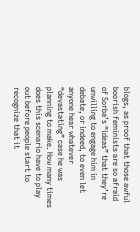blogs, as proof that those awful boorish feminists are so afraid of Sorba’s “ideas” that they’re unwilling to engage him in debate, or indeed, to even let anyone hear whatever “devastating” case he was planning to make. How many times does this scenario have to play out before people start to recognize that it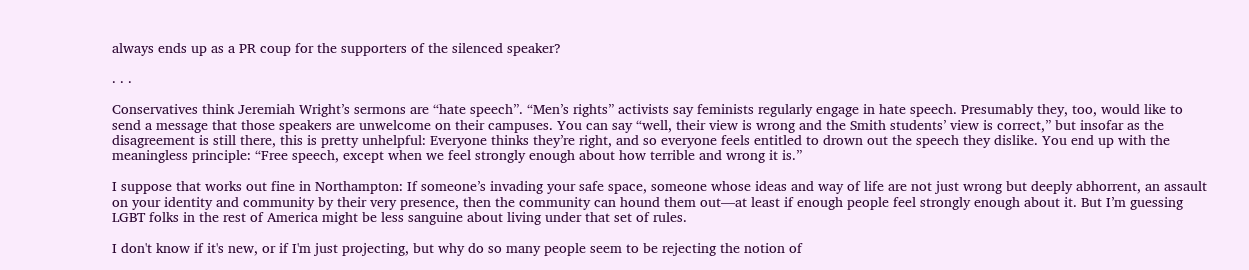always ends up as a PR coup for the supporters of the silenced speaker?

. . .

Conservatives think Jeremiah Wright’s sermons are “hate speech”. “Men’s rights” activists say feminists regularly engage in hate speech. Presumably they, too, would like to send a message that those speakers are unwelcome on their campuses. You can say “well, their view is wrong and the Smith students’ view is correct,” but insofar as the disagreement is still there, this is pretty unhelpful: Everyone thinks they’re right, and so everyone feels entitled to drown out the speech they dislike. You end up with the meaningless principle: “Free speech, except when we feel strongly enough about how terrible and wrong it is.”

I suppose that works out fine in Northampton: If someone’s invading your safe space, someone whose ideas and way of life are not just wrong but deeply abhorrent, an assault on your identity and community by their very presence, then the community can hound them out—at least if enough people feel strongly enough about it. But I’m guessing LGBT folks in the rest of America might be less sanguine about living under that set of rules.

I don't know if it's new, or if I'm just projecting, but why do so many people seem to be rejecting the notion of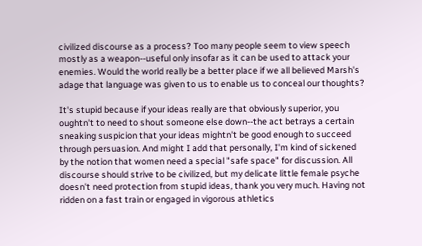civilized discourse as a process? Too many people seem to view speech mostly as a weapon--useful only insofar as it can be used to attack your enemies. Would the world really be a better place if we all believed Marsh's adage that language was given to us to enable us to conceal our thoughts?

It's stupid because if your ideas really are that obviously superior, you oughtn't to need to shout someone else down--the act betrays a certain sneaking suspicion that your ideas mightn't be good enough to succeed through persuasion. And might I add that personally, I'm kind of sickened by the notion that women need a special "safe space" for discussion. All discourse should strive to be civilized, but my delicate little female psyche doesn't need protection from stupid ideas, thank you very much. Having not ridden on a fast train or engaged in vigorous athletics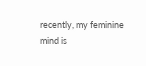recently, my feminine mind is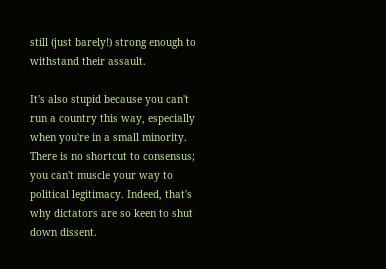still (just barely!) strong enough to withstand their assault.

It's also stupid because you can't run a country this way, especially when you're in a small minority. There is no shortcut to consensus; you can't muscle your way to political legitimacy. Indeed, that's why dictators are so keen to shut down dissent.